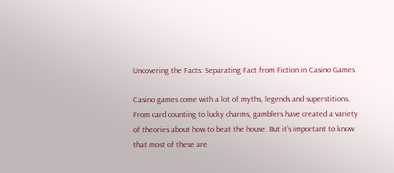Uncovering the Facts: Separating Fact from Fiction in Casino Games

Casino games come with a lot of myths, legends and superstitions. From card counting to lucky charms, gamblers have created a variety of theories about how to beat the house. But it’s important to know that most of these are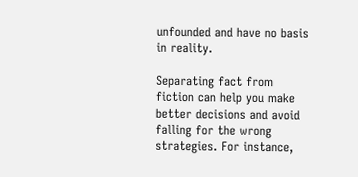unfounded and have no basis in reality.

Separating fact from fiction can help you make better decisions and avoid falling for the wrong strategies. For instance,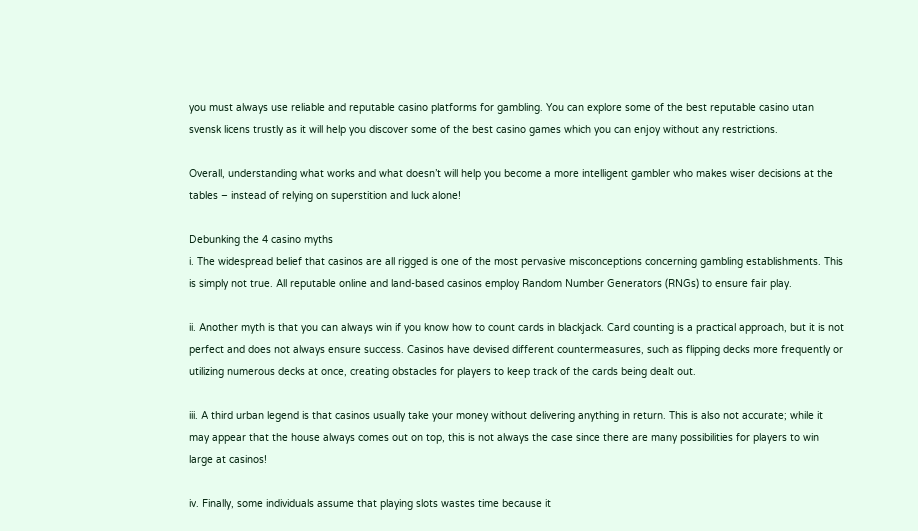you must always use reliable and reputable casino platforms for gambling. You can explore some of the best reputable casino utan svensk licens trustly as it will help you discover some of the best casino games which you can enjoy without any restrictions.

Overall, understanding what works and what doesn’t will help you become a more intelligent gambler who makes wiser decisions at the tables – instead of relying on superstition and luck alone!

Debunking the 4 casino myths
i. The widespread belief that casinos are all rigged is one of the most pervasive misconceptions concerning gambling establishments. This is simply not true. All reputable online and land-based casinos employ Random Number Generators (RNGs) to ensure fair play.

ii. Another myth is that you can always win if you know how to count cards in blackjack. Card counting is a practical approach, but it is not perfect and does not always ensure success. Casinos have devised different countermeasures, such as flipping decks more frequently or utilizing numerous decks at once, creating obstacles for players to keep track of the cards being dealt out.

iii. A third urban legend is that casinos usually take your money without delivering anything in return. This is also not accurate; while it may appear that the house always comes out on top, this is not always the case since there are many possibilities for players to win large at casinos!

iv. Finally, some individuals assume that playing slots wastes time because it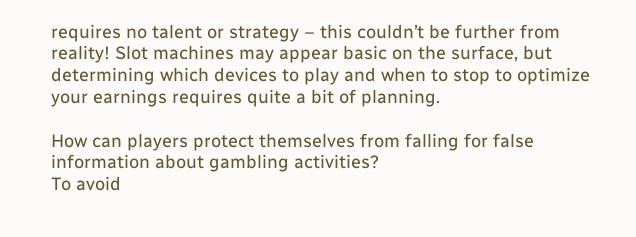requires no talent or strategy – this couldn’t be further from reality! Slot machines may appear basic on the surface, but determining which devices to play and when to stop to optimize your earnings requires quite a bit of planning.

How can players protect themselves from falling for false information about gambling activities?
To avoid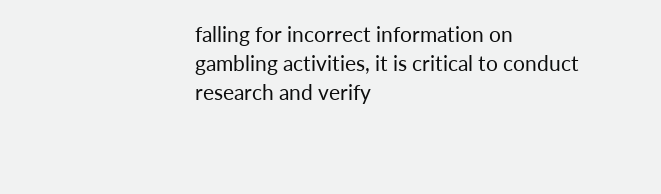falling for incorrect information on gambling activities, it is critical to conduct research and verify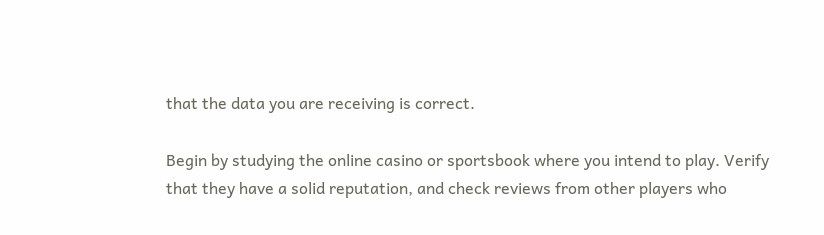that the data you are receiving is correct.

Begin by studying the online casino or sportsbook where you intend to play. Verify that they have a solid reputation, and check reviews from other players who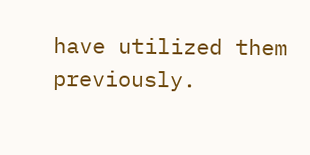have utilized them previously.